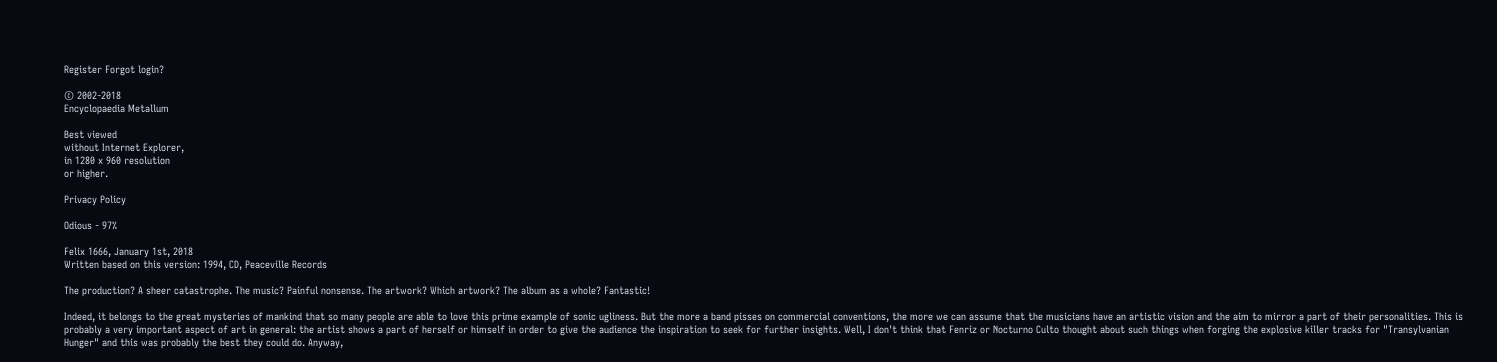Register Forgot login?

© 2002-2018
Encyclopaedia Metallum

Best viewed
without Internet Explorer,
in 1280 x 960 resolution
or higher.

Privacy Policy

Odious - 97%

Felix 1666, January 1st, 2018
Written based on this version: 1994, CD, Peaceville Records

The production? A sheer catastrophe. The music? Painful nonsense. The artwork? Which artwork? The album as a whole? Fantastic!

Indeed, it belongs to the great mysteries of mankind that so many people are able to love this prime example of sonic ugliness. But the more a band pisses on commercial conventions, the more we can assume that the musicians have an artistic vision and the aim to mirror a part of their personalities. This is probably a very important aspect of art in general: the artist shows a part of herself or himself in order to give the audience the inspiration to seek for further insights. Well, I don't think that Fenriz or Nocturno Culto thought about such things when forging the explosive killer tracks for "Transylvanian Hunger" and this was probably the best they could do. Anyway,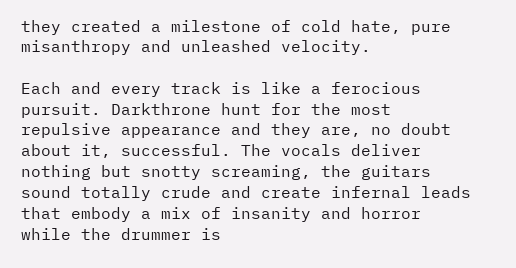they created a milestone of cold hate, pure misanthropy and unleashed velocity.

Each and every track is like a ferocious pursuit. Darkthrone hunt for the most repulsive appearance and they are, no doubt about it, successful. The vocals deliver nothing but snotty screaming, the guitars sound totally crude and create infernal leads that embody a mix of insanity and horror while the drummer is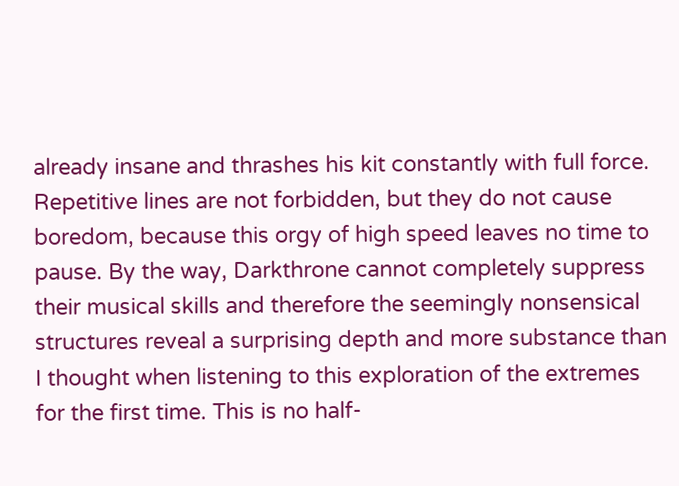already insane and thrashes his kit constantly with full force. Repetitive lines are not forbidden, but they do not cause boredom, because this orgy of high speed leaves no time to pause. By the way, Darkthrone cannot completely suppress their musical skills and therefore the seemingly nonsensical structures reveal a surprising depth and more substance than I thought when listening to this exploration of the extremes for the first time. This is no half-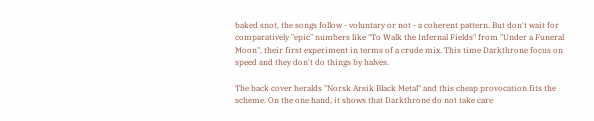baked snot, the songs follow - voluntary or not - a coherent pattern. But don't wait for comparatively "epic" numbers like "To Walk the Infernal Fields" from "Under a Funeral Moon", their first experiment in terms of a crude mix. This time Darkthrone focus on speed and they don't do things by halves.

The back cover heralds "Norsk Arsik Black Metal" and this cheap provocation fits the scheme. On the one hand, it shows that Darkthrone do not take care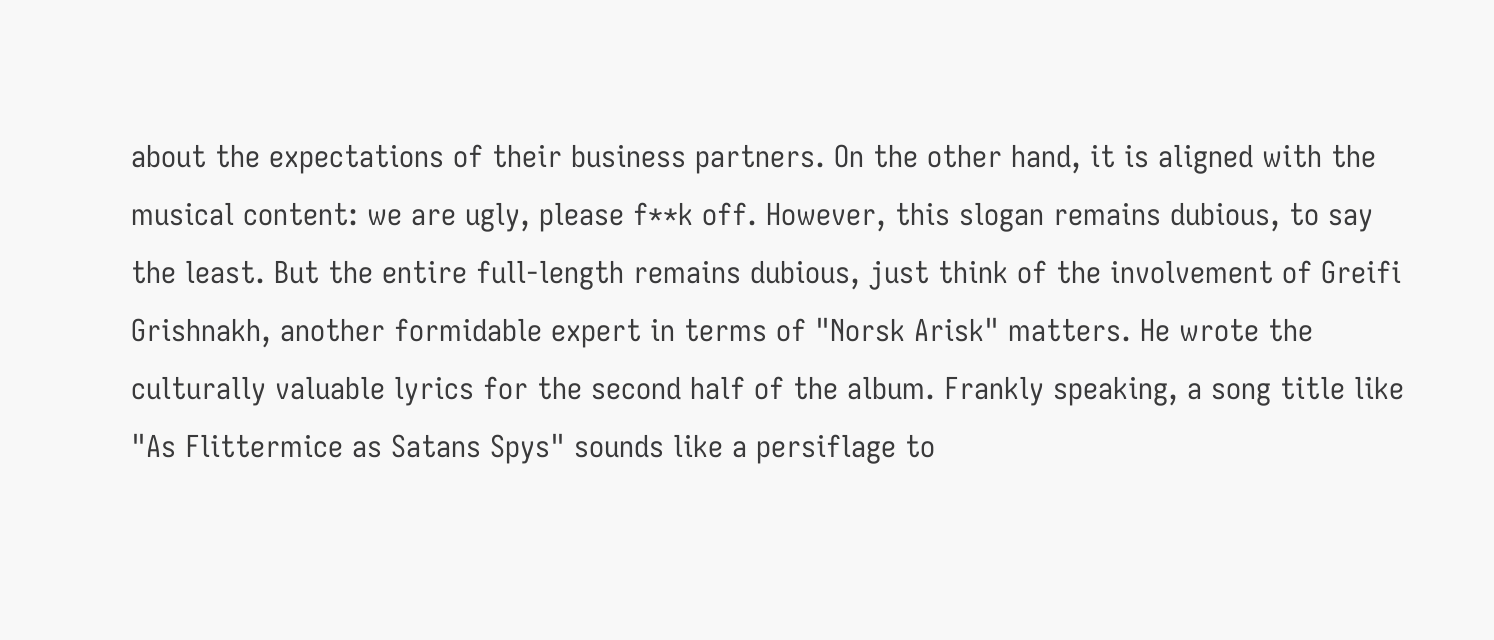about the expectations of their business partners. On the other hand, it is aligned with the musical content: we are ugly, please f**k off. However, this slogan remains dubious, to say the least. But the entire full-length remains dubious, just think of the involvement of Greifi Grishnakh, another formidable expert in terms of "Norsk Arisk" matters. He wrote the culturally valuable lyrics for the second half of the album. Frankly speaking, a song title like "As Flittermice as Satans Spys" sounds like a persiflage to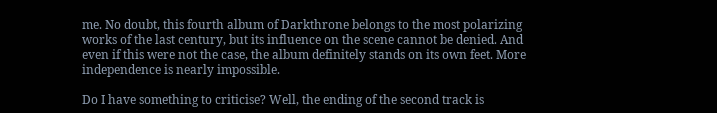me. No doubt, this fourth album of Darkthrone belongs to the most polarizing works of the last century, but its influence on the scene cannot be denied. And even if this were not the case, the album definitely stands on its own feet. More independence is nearly impossible.

Do I have something to criticise? Well, the ending of the second track is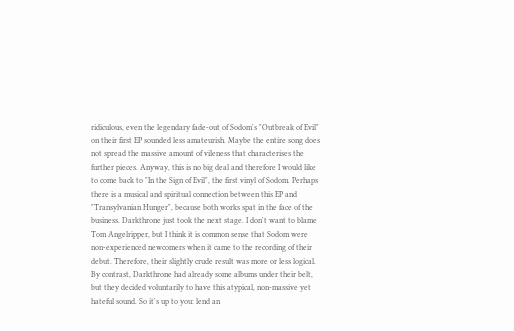ridiculous, even the legendary fade-out of Sodom's "Outbreak of Evil" on their first EP sounded less amateurish. Maybe the entire song does not spread the massive amount of vileness that characterises the further pieces. Anyway, this is no big deal and therefore I would like to come back to "In the Sign of Evil", the first vinyl of Sodom. Perhaps there is a musical and spiritual connection between this EP and "Transylvanian Hunger", because both works spat in the face of the business. Darkthrone just took the next stage. I don't want to blame Tom Angelripper, but I think it is common sense that Sodom were non-experienced newcomers when it came to the recording of their debut. Therefore, their slightly crude result was more or less logical. By contrast, Darkthrone had already some albums under their belt, but they decided voluntarily to have this atypical, non-massive yet hateful sound. So it's up to you: lend an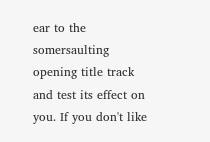ear to the somersaulting opening title track and test its effect on you. If you don't like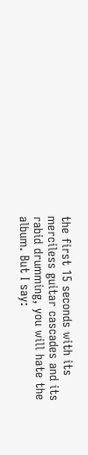the first 15 seconds with its merciless guitar cascades and its rabid drumming, you will hate the album. But I say: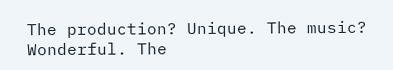The production? Unique. The music? Wonderful. The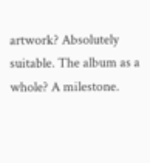artwork? Absolutely suitable. The album as a whole? A milestone.